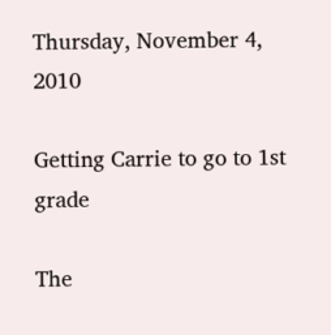Thursday, November 4, 2010

Getting Carrie to go to 1st grade

The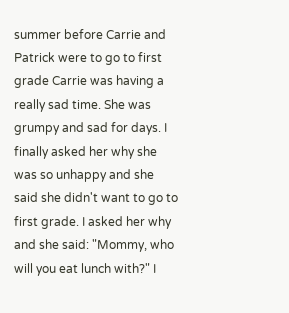summer before Carrie and Patrick were to go to first grade Carrie was having a really sad time. She was grumpy and sad for days. I finally asked her why she was so unhappy and she said she didn't want to go to first grade. I asked her why and she said: "Mommy, who will you eat lunch with?" I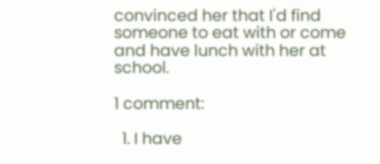convinced her that I'd find someone to eat with or come and have lunch with her at school.

1 comment:

  1. I have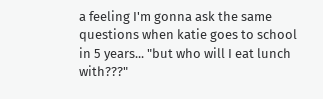a feeling I'm gonna ask the same questions when katie goes to school in 5 years... "but who will I eat lunch with???"